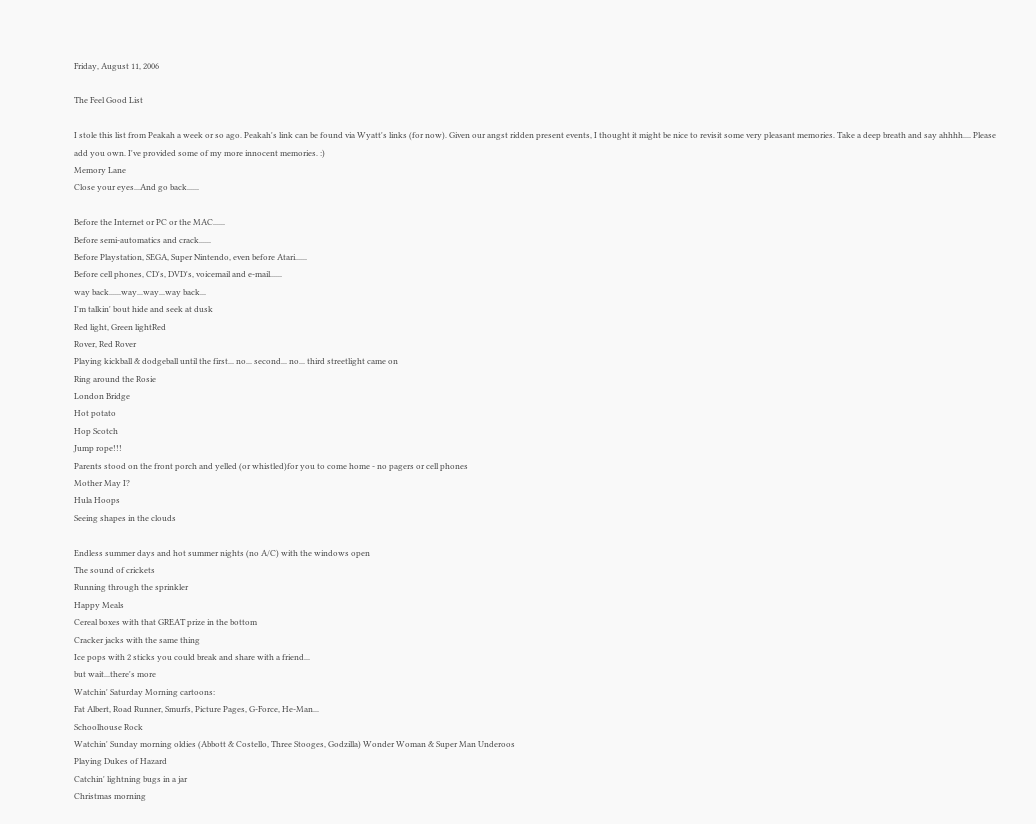Friday, August 11, 2006

The Feel Good List

I stole this list from Peakah a week or so ago. Peakah's link can be found via Wyatt's links (for now). Given our angst ridden present events, I thought it might be nice to revisit some very pleasant memories. Take a deep breath and say ahhhh.... Please add you own. I've provided some of my more innocent memories. :)
Memory Lane
Close your eyes...And go back......

Before the Internet or PC or the MAC......
Before semi-automatics and crack......
Before Playstation, SEGA, Super Nintendo, even before Atari......
Before cell phones, CD's, DVD's, voicemail and e-mail......
way back......way...way...way back...
I'm talkin' bout hide and seek at dusk
Red light, Green lightRed
Rover, Red Rover
Playing kickball & dodgeball until the first... no... second... no... third streetlight came on
Ring around the Rosie
London Bridge
Hot potato
Hop Scotch
Jump rope!!!
Parents stood on the front porch and yelled (or whistled)for you to come home - no pagers or cell phones
Mother May I?
Hula Hoops
Seeing shapes in the clouds

Endless summer days and hot summer nights (no A/C) with the windows open
The sound of crickets
Running through the sprinkler
Happy Meals
Cereal boxes with that GREAT prize in the bottom
Cracker jacks with the same thing
Ice pops with 2 sticks you could break and share with a friend...
but wait...there's more
Watchin' Saturday Morning cartoons:
Fat Albert, Road Runner, Smurfs, Picture Pages, G-Force, He-Man...
Schoolhouse Rock
Watchin' Sunday morning oldies (Abbott & Costello, Three Stooges, Godzilla) Wonder Woman & Super Man Underoos
Playing Dukes of Hazard
Catchin' lightning bugs in a jar
Christmas morning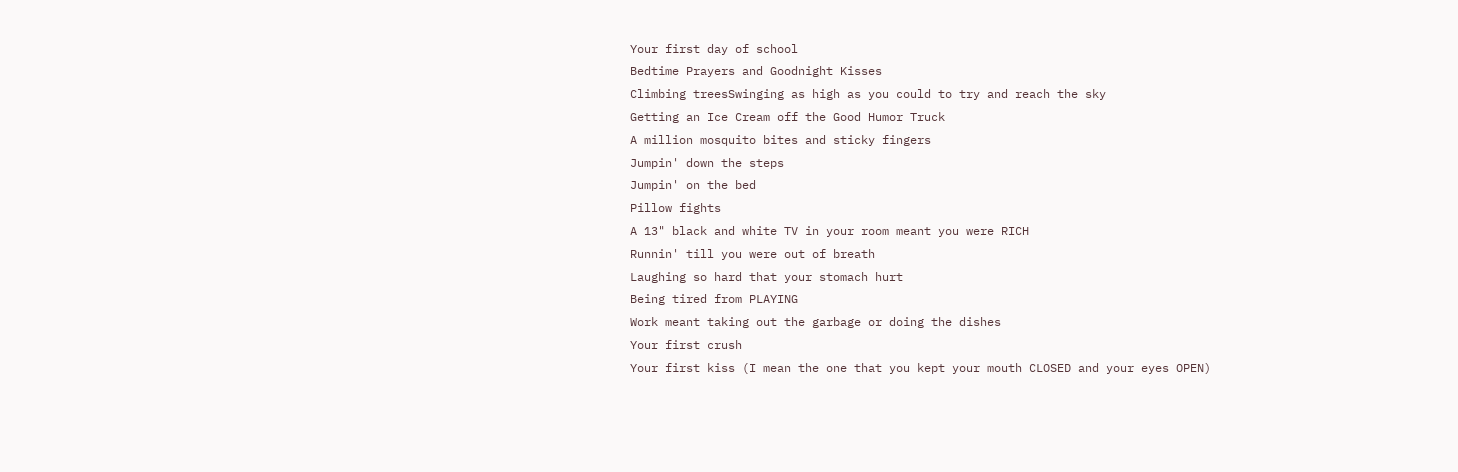Your first day of school
Bedtime Prayers and Goodnight Kisses
Climbing treesSwinging as high as you could to try and reach the sky
Getting an Ice Cream off the Good Humor Truck
A million mosquito bites and sticky fingers
Jumpin' down the steps
Jumpin' on the bed
Pillow fights
A 13" black and white TV in your room meant you were RICH
Runnin' till you were out of breath
Laughing so hard that your stomach hurt
Being tired from PLAYING
Work meant taking out the garbage or doing the dishes
Your first crush
Your first kiss (I mean the one that you kept your mouth CLOSED and your eyes OPEN)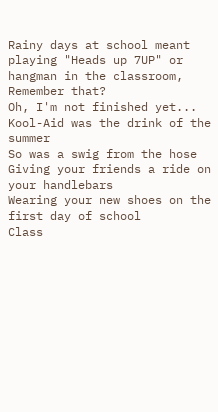Rainy days at school meant playing "Heads up 7UP" or hangman in the classroom,
Remember that?
Oh, I'm not finished yet...
Kool-Aid was the drink of the summer
So was a swig from the hose
Giving your friends a ride on your handlebars
Wearing your new shoes on the first day of school
Class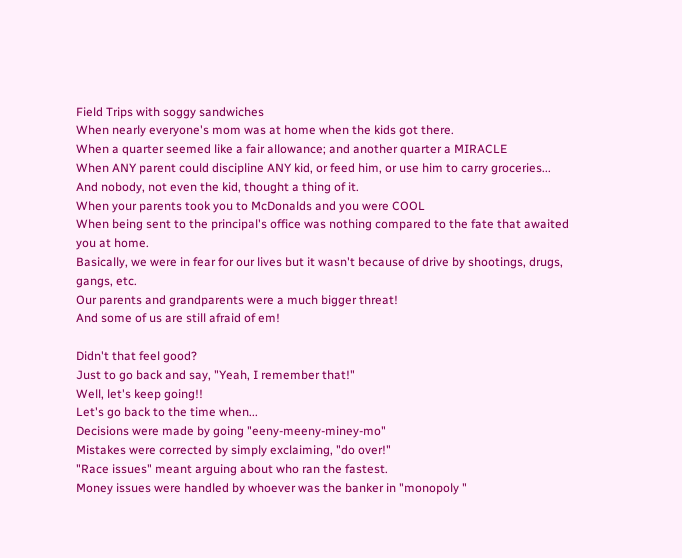Field Trips with soggy sandwiches
When nearly everyone's mom was at home when the kids got there.
When a quarter seemed like a fair allowance; and another quarter a MIRACLE
When ANY parent could discipline ANY kid, or feed him, or use him to carry groceries... And nobody, not even the kid, thought a thing of it.
When your parents took you to McDonalds and you were COOL
When being sent to the principal's office was nothing compared to the fate that awaited you at home.
Basically, we were in fear for our lives but it wasn't because of drive by shootings, drugs, gangs, etc.
Our parents and grandparents were a much bigger threat!
And some of us are still afraid of em!

Didn't that feel good?
Just to go back and say, "Yeah, I remember that!"
Well, let's keep going!!
Let's go back to the time when...
Decisions were made by going "eeny-meeny-miney-mo"
Mistakes were corrected by simply exclaiming, "do over!"
"Race issues" meant arguing about who ran the fastest.
Money issues were handled by whoever was the banker in "monopoly "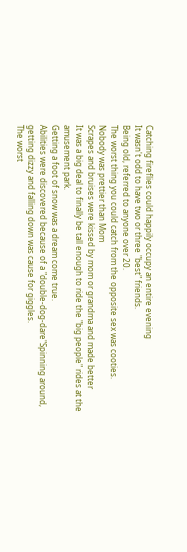Catching fireflies could happily occupy an entire evening
It wasn't odd to have two or three "best" friends.
Being old, referred to anyone over 20.
The worst thing you could catch from the opposite sex was cooties.
Nobody was prettier than Mom
Scrapes and bruises were kissed by mom or grandma and made better
It was a big deal to finally be tall enough to ride the "big people" rides at the amusement park.
Getting a foot of snow was a dream come true.
Abilities were discovered because of a "double-dog-dare"Spinning around, getting dizzy and falling down was cause for giggles.
The worst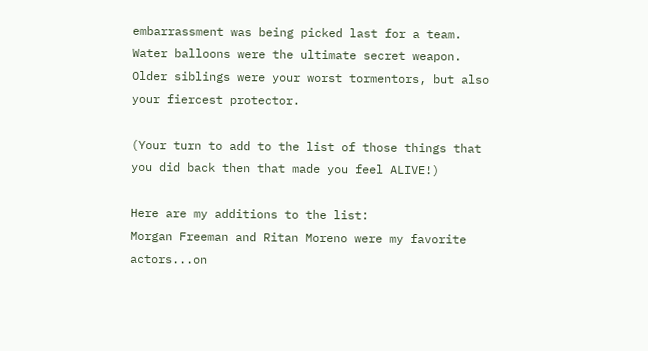embarrassment was being picked last for a team.
Water balloons were the ultimate secret weapon.
Older siblings were your worst tormentors, but also your fiercest protector.

(Your turn to add to the list of those things that you did back then that made you feel ALIVE!)

Here are my additions to the list:
Morgan Freeman and Ritan Moreno were my favorite actors...on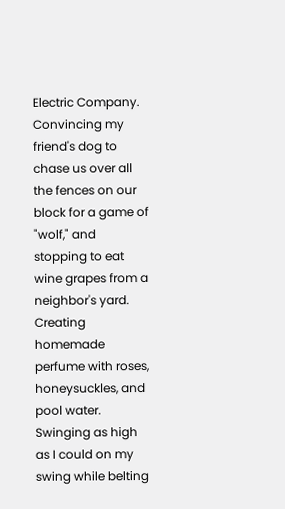Electric Company.
Convincing my friend's dog to chase us over all the fences on our block for a game of "wolf," and stopping to eat wine grapes from a neighbor's yard.
Creating homemade perfume with roses, honeysuckles, and pool water.
Swinging as high as I could on my swing while belting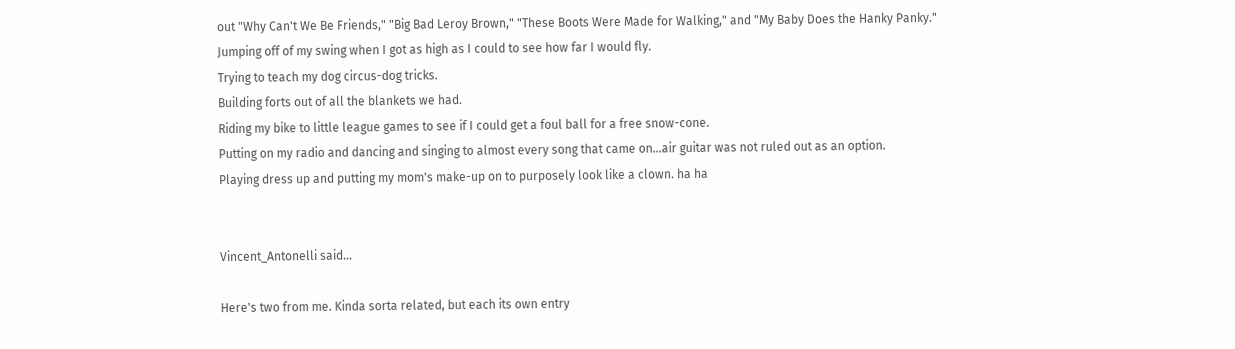out "Why Can't We Be Friends," "Big Bad Leroy Brown," "These Boots Were Made for Walking," and "My Baby Does the Hanky Panky."
Jumping off of my swing when I got as high as I could to see how far I would fly.
Trying to teach my dog circus-dog tricks.
Building forts out of all the blankets we had.
Riding my bike to little league games to see if I could get a foul ball for a free snow-cone.
Putting on my radio and dancing and singing to almost every song that came on...air guitar was not ruled out as an option.
Playing dress up and putting my mom's make-up on to purposely look like a clown. ha ha


Vincent_Antonelli said...

Here's two from me. Kinda sorta related, but each its own entry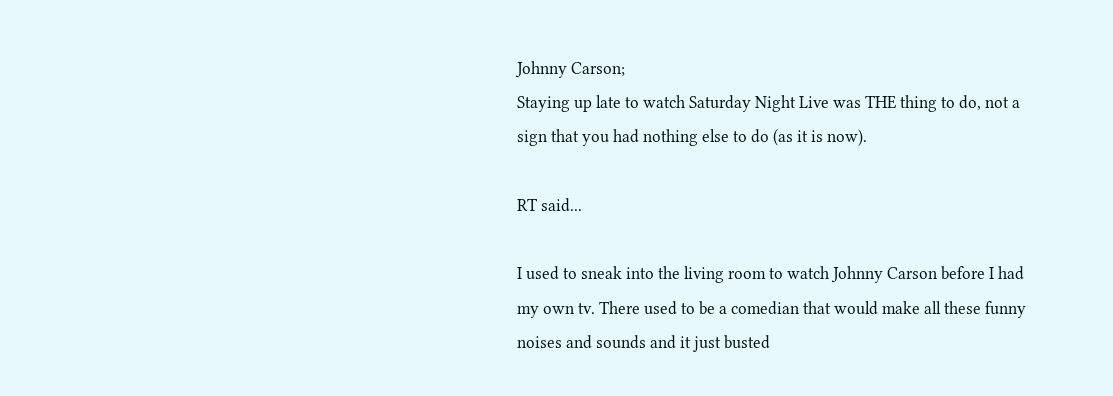Johnny Carson;
Staying up late to watch Saturday Night Live was THE thing to do, not a sign that you had nothing else to do (as it is now).

RT said...

I used to sneak into the living room to watch Johnny Carson before I had my own tv. There used to be a comedian that would make all these funny noises and sounds and it just busted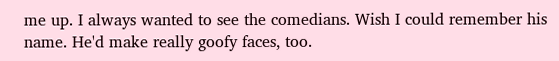me up. I always wanted to see the comedians. Wish I could remember his name. He'd make really goofy faces, too.